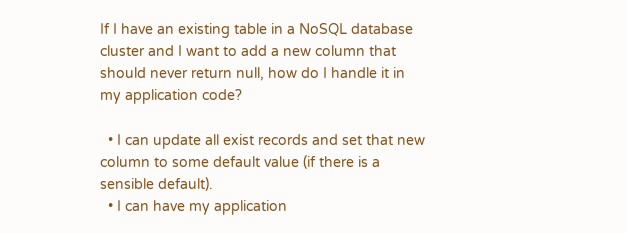If I have an existing table in a NoSQL database cluster and I want to add a new column that should never return null, how do I handle it in my application code?

  • I can update all exist records and set that new column to some default value (if there is a sensible default).
  • I can have my application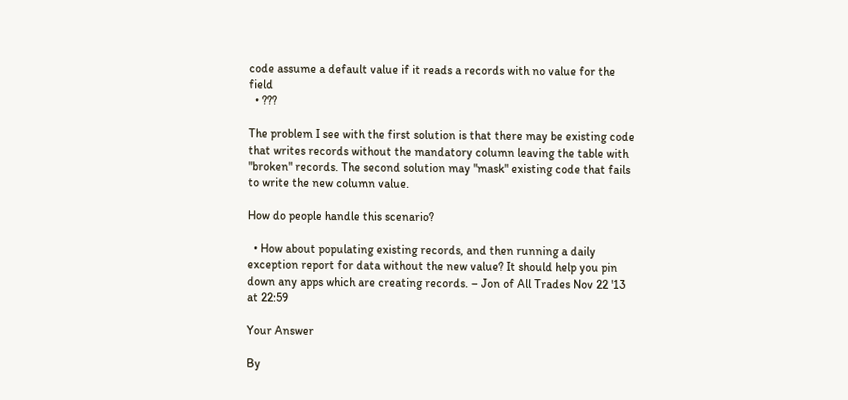code assume a default value if it reads a records with no value for the field
  • ???

The problem I see with the first solution is that there may be existing code that writes records without the mandatory column leaving the table with "broken" records. The second solution may "mask" existing code that fails to write the new column value.

How do people handle this scenario?

  • How about populating existing records, and then running a daily exception report for data without the new value? It should help you pin down any apps which are creating records. – Jon of All Trades Nov 22 '13 at 22:59

Your Answer

By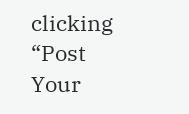clicking “Post Your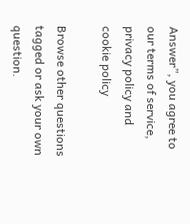Answer”, you agree to our terms of service, privacy policy and cookie policy

Browse other questions tagged or ask your own question.